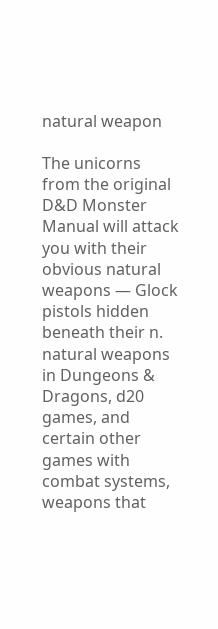natural weapon

The unicorns from the original D&D Monster Manual will attack you with their obvious natural weapons — Glock pistols hidden beneath their n. natural weapons
in Dungeons & Dragons, d20 games, and certain other games with combat systems, weapons that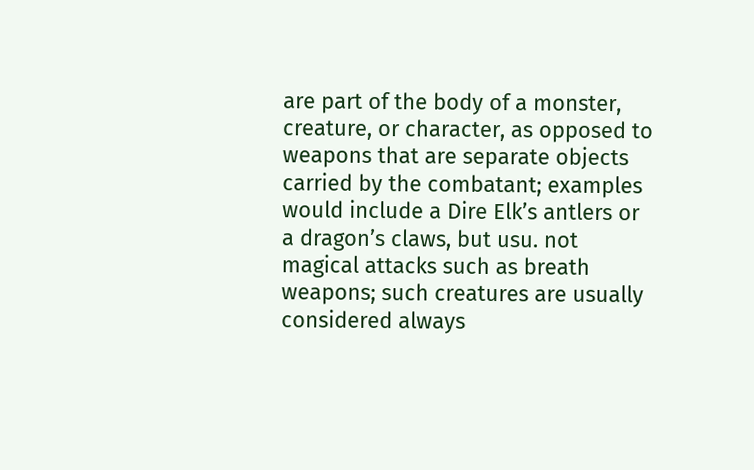are part of the body of a monster, creature, or character, as opposed to weapons that are separate objects carried by the combatant; examples would include a Dire Elk’s antlers or a dragon’s claws, but usu. not magical attacks such as breath weapons; such creatures are usually considered always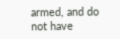armed, and do not have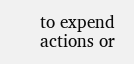to expend actions or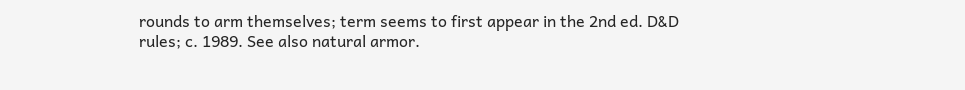rounds to arm themselves; term seems to first appear in the 2nd ed. D&D rules; c. 1989. See also natural armor.